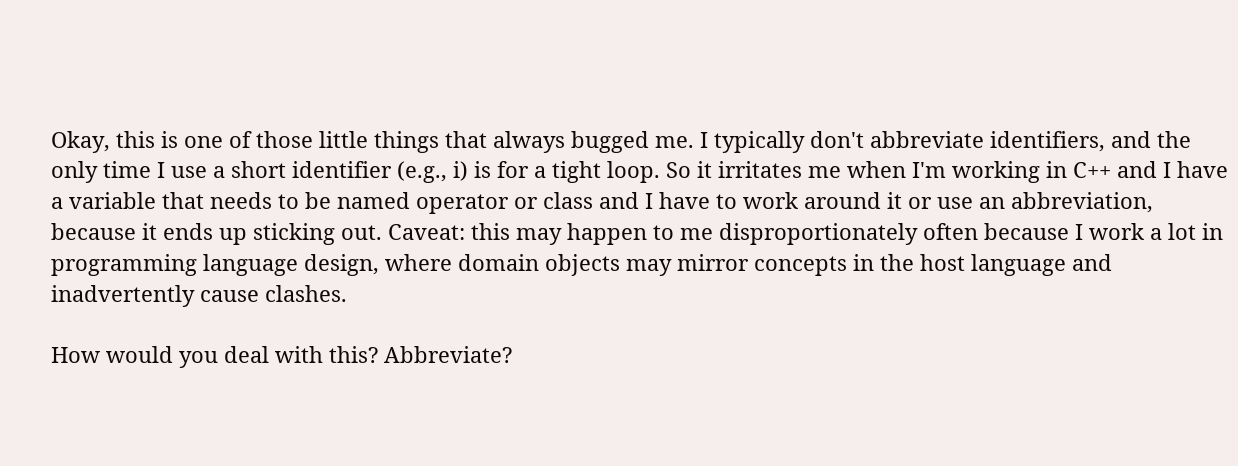Okay, this is one of those little things that always bugged me. I typically don't abbreviate identifiers, and the only time I use a short identifier (e.g., i) is for a tight loop. So it irritates me when I'm working in C++ and I have a variable that needs to be named operator or class and I have to work around it or use an abbreviation, because it ends up sticking out. Caveat: this may happen to me disproportionately often because I work a lot in programming language design, where domain objects may mirror concepts in the host language and inadvertently cause clashes.

How would you deal with this? Abbreviate?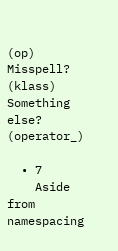(op) Misspell? (klass) Something else? (operator_)

  • 7
    Aside from namespacing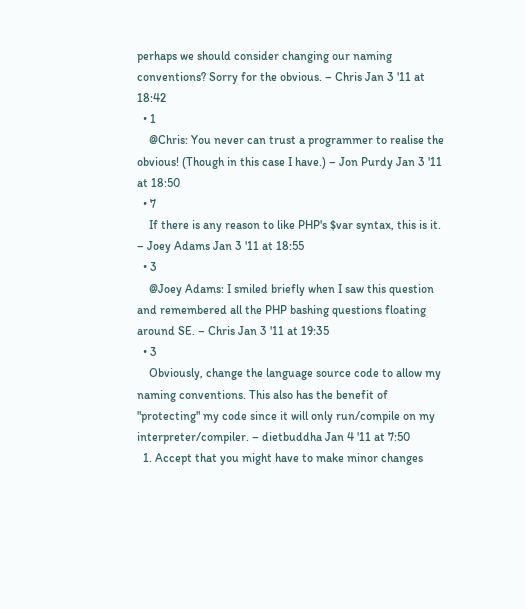perhaps we should consider changing our naming conventions? Sorry for the obvious. – Chris Jan 3 '11 at 18:42
  • 1
    @Chris: You never can trust a programmer to realise the obvious! (Though in this case I have.) – Jon Purdy Jan 3 '11 at 18:50
  • 7
    If there is any reason to like PHP's $var syntax, this is it. – Joey Adams Jan 3 '11 at 18:55
  • 3
    @Joey Adams: I smiled briefly when I saw this question and remembered all the PHP bashing questions floating around SE. – Chris Jan 3 '11 at 19:35
  • 3
    Obviously, change the language source code to allow my naming conventions. This also has the benefit of "protecting" my code since it will only run/compile on my interpreter/compiler. – dietbuddha Jan 4 '11 at 7:50
  1. Accept that you might have to make minor changes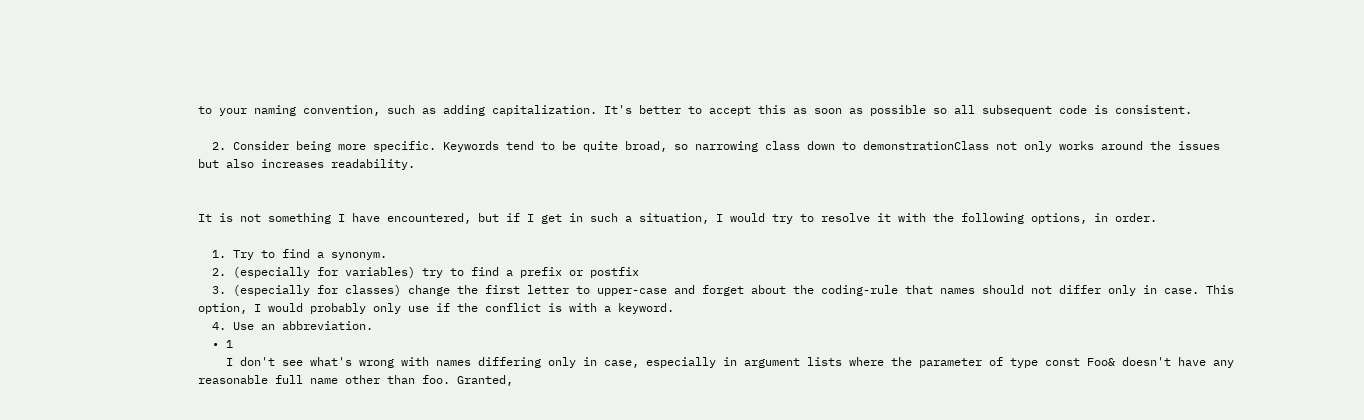to your naming convention, such as adding capitalization. It's better to accept this as soon as possible so all subsequent code is consistent.

  2. Consider being more specific. Keywords tend to be quite broad, so narrowing class down to demonstrationClass not only works around the issues but also increases readability.


It is not something I have encountered, but if I get in such a situation, I would try to resolve it with the following options, in order.

  1. Try to find a synonym.
  2. (especially for variables) try to find a prefix or postfix
  3. (especially for classes) change the first letter to upper-case and forget about the coding-rule that names should not differ only in case. This option, I would probably only use if the conflict is with a keyword.
  4. Use an abbreviation.
  • 1
    I don't see what's wrong with names differing only in case, especially in argument lists where the parameter of type const Foo& doesn't have any reasonable full name other than foo. Granted,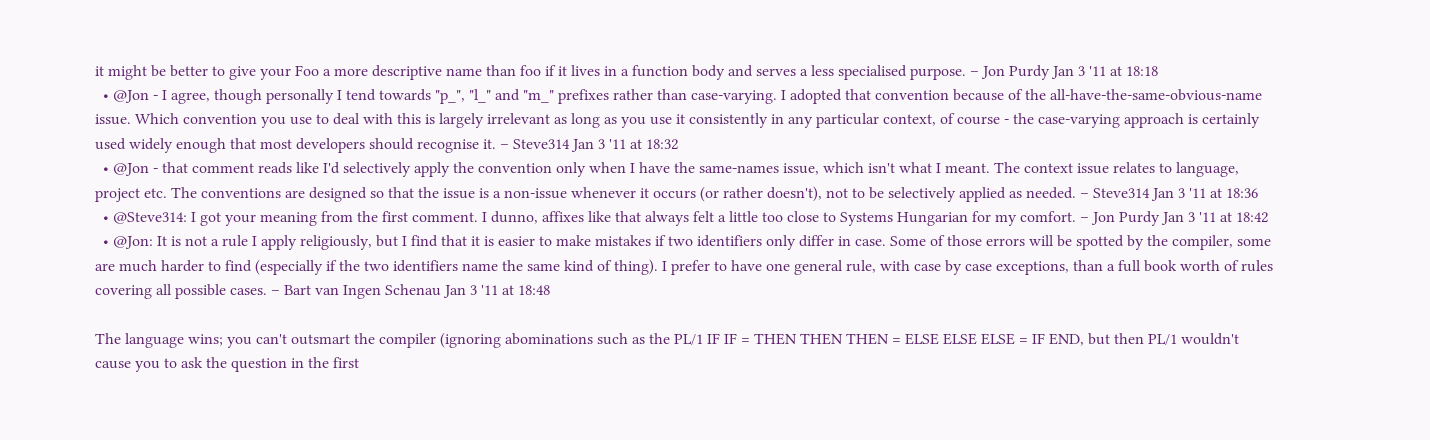it might be better to give your Foo a more descriptive name than foo if it lives in a function body and serves a less specialised purpose. – Jon Purdy Jan 3 '11 at 18:18
  • @Jon - I agree, though personally I tend towards "p_", "l_" and "m_" prefixes rather than case-varying. I adopted that convention because of the all-have-the-same-obvious-name issue. Which convention you use to deal with this is largely irrelevant as long as you use it consistently in any particular context, of course - the case-varying approach is certainly used widely enough that most developers should recognise it. – Steve314 Jan 3 '11 at 18:32
  • @Jon - that comment reads like I'd selectively apply the convention only when I have the same-names issue, which isn't what I meant. The context issue relates to language, project etc. The conventions are designed so that the issue is a non-issue whenever it occurs (or rather doesn't), not to be selectively applied as needed. – Steve314 Jan 3 '11 at 18:36
  • @Steve314: I got your meaning from the first comment. I dunno, affixes like that always felt a little too close to Systems Hungarian for my comfort. – Jon Purdy Jan 3 '11 at 18:42
  • @Jon: It is not a rule I apply religiously, but I find that it is easier to make mistakes if two identifiers only differ in case. Some of those errors will be spotted by the compiler, some are much harder to find (especially if the two identifiers name the same kind of thing). I prefer to have one general rule, with case by case exceptions, than a full book worth of rules covering all possible cases. – Bart van Ingen Schenau Jan 3 '11 at 18:48

The language wins; you can't outsmart the compiler (ignoring abominations such as the PL/1 IF IF = THEN THEN THEN = ELSE ELSE ELSE = IF END, but then PL/1 wouldn't cause you to ask the question in the first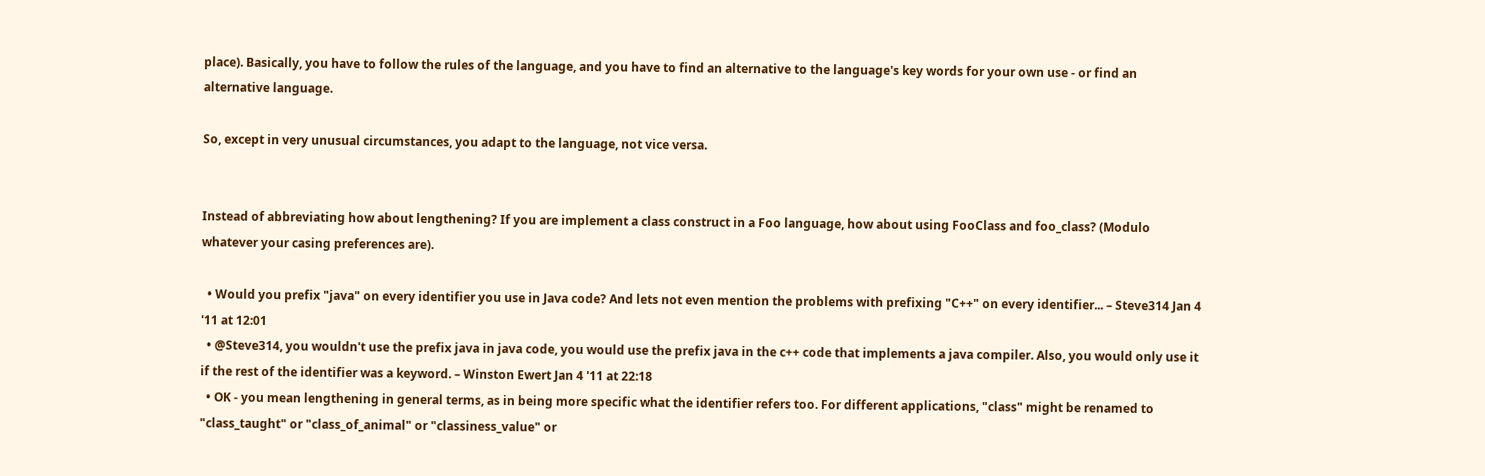place). Basically, you have to follow the rules of the language, and you have to find an alternative to the language's key words for your own use - or find an alternative language.

So, except in very unusual circumstances, you adapt to the language, not vice versa.


Instead of abbreviating how about lengthening? If you are implement a class construct in a Foo language, how about using FooClass and foo_class? (Modulo whatever your casing preferences are).

  • Would you prefix "java" on every identifier you use in Java code? And lets not even mention the problems with prefixing "C++" on every identifier... – Steve314 Jan 4 '11 at 12:01
  • @Steve314, you wouldn't use the prefix java in java code, you would use the prefix java in the c++ code that implements a java compiler. Also, you would only use it if the rest of the identifier was a keyword. – Winston Ewert Jan 4 '11 at 22:18
  • OK - you mean lengthening in general terms, as in being more specific what the identifier refers too. For different applications, "class" might be renamed to "class_taught" or "class_of_animal" or "classiness_value" or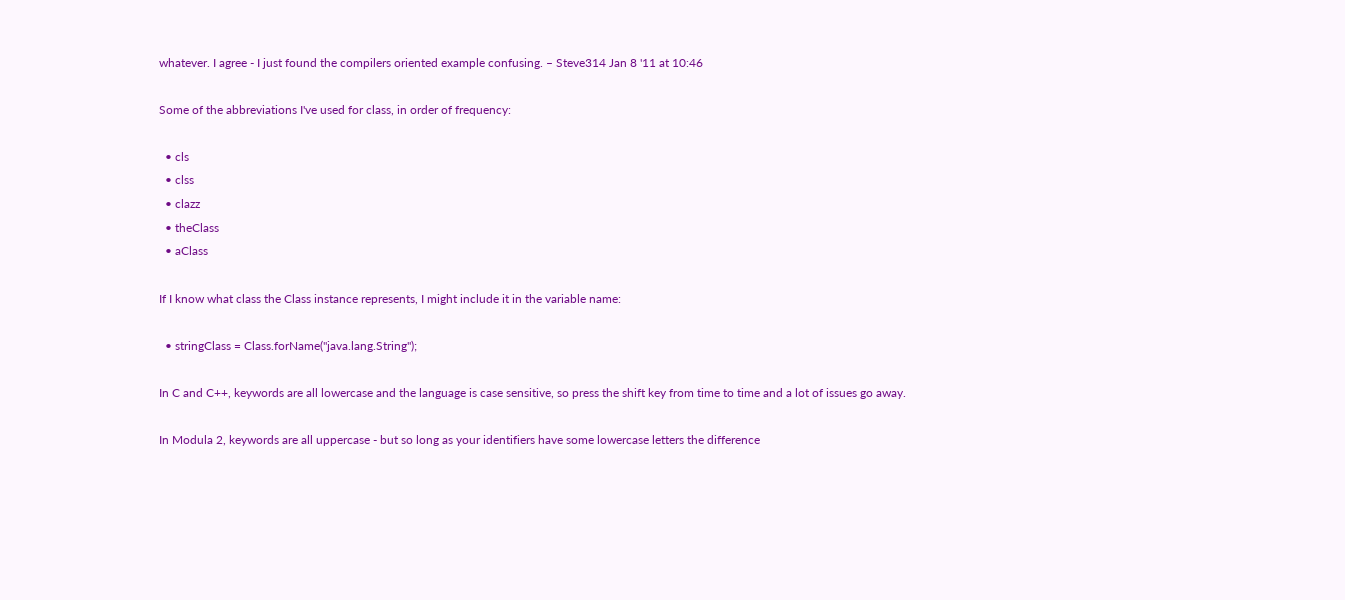whatever. I agree - I just found the compilers oriented example confusing. – Steve314 Jan 8 '11 at 10:46

Some of the abbreviations I've used for class, in order of frequency:

  • cls
  • clss
  • clazz
  • theClass
  • aClass

If I know what class the Class instance represents, I might include it in the variable name:

  • stringClass = Class.forName("java.lang.String");

In C and C++, keywords are all lowercase and the language is case sensitive, so press the shift key from time to time and a lot of issues go away.

In Modula 2, keywords are all uppercase - but so long as your identifiers have some lowercase letters the difference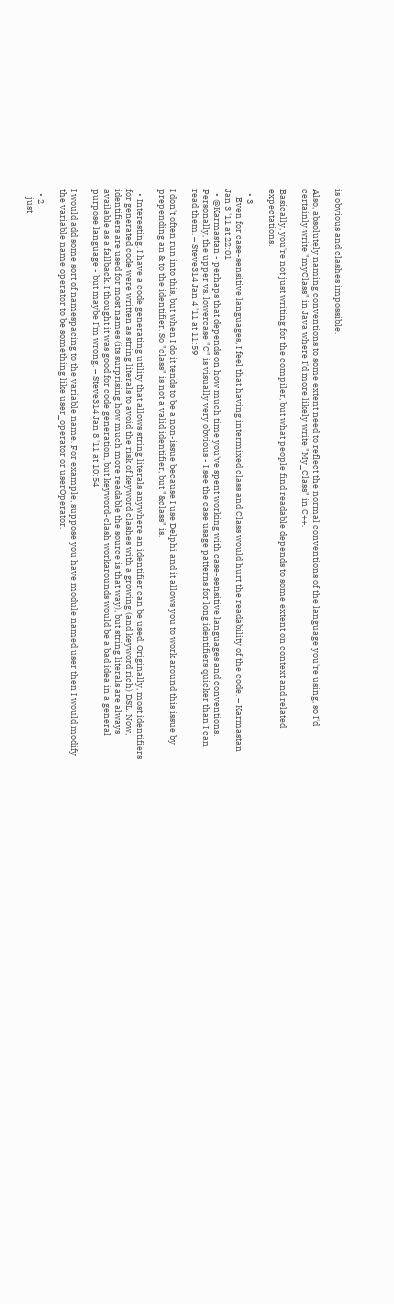is obvious and clashes impossible.

Also, absolutely naming conventions to some extent need to reflect the normal conventions of the language you're using, so I'd certainly write "myClass" in Java where I'd more likely write "My_Class" in C++.

Basically, you're not just writing for the compiler, but what people find readable depends to some extent on context and related expectations.

  • 3
    Even for case-sensitive languages, I feel that having intermixed class and Class would hurt the readability of the code. – Karmastan Jan 3 '11 at 22:01
  • @Karmastan - perhaps that depends on how much time you've spent working with case-sensitive languages and conventions. Personally, the upper vs. lowercase "C" is visually very obvious - I see the case usage patterns for long identifiers quicker than I can read them. – Steve314 Jan 4 '11 at 11:59

I don't often run into this, but when I do it tends to be a non-issue because I use Delphi and it allows you to work around this issue by prepending an & to the identifier. So "class" is not a valid identifier, but "&class" is.

  • Interesting. I have a code generating utility that allows string literals anywhere an identifier can be used. Originally, most identifiers for generated code were written as string literals to avoid the risk of keyword clashes with a growing (and keyword rich) DSL. Now, identifiers are used for most names (its surprising how much more readable the source is that way), but string literals are always available as a fallback. I thought it was good for code generation, but keyword-clash workarounds would be a bad idea in a general purpose language - but maybe I'm wrong. – Steve314 Jan 8 '11 at 10:54

I would add some sort of namespacing to the variable name. For example, suppose you have module named user then I would modify the variable name operator to be something like user_operator or userOperator.

  • 2
    just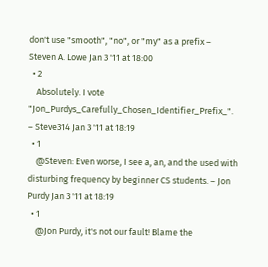don't use "smooth", "no", or "my" as a prefix – Steven A. Lowe Jan 3 '11 at 18:00
  • 2
    Absolutely. I vote "Jon_Purdys_Carefully_Chosen_Identifier_Prefix_". – Steve314 Jan 3 '11 at 18:19
  • 1
    @Steven: Even worse, I see a, an, and the used with disturbing frequency by beginner CS students. – Jon Purdy Jan 3 '11 at 18:19
  • 1
    @Jon Purdy, it's not our fault! Blame the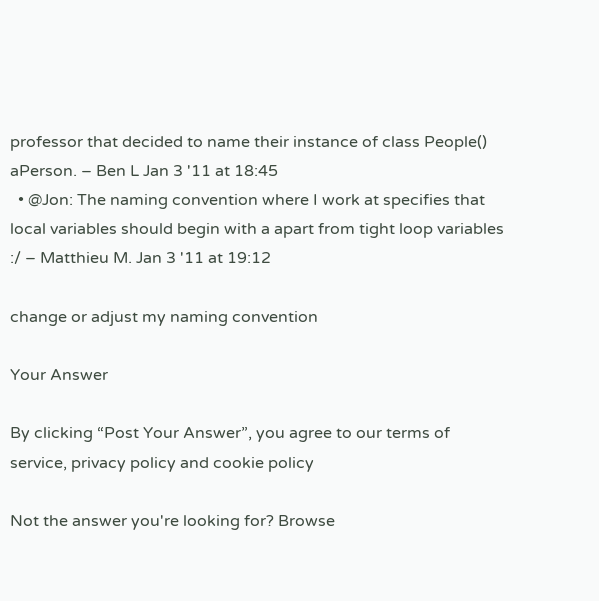professor that decided to name their instance of class People() aPerson. – Ben L Jan 3 '11 at 18:45
  • @Jon: The naming convention where I work at specifies that local variables should begin with a apart from tight loop variables :/ – Matthieu M. Jan 3 '11 at 19:12

change or adjust my naming convention

Your Answer

By clicking “Post Your Answer”, you agree to our terms of service, privacy policy and cookie policy

Not the answer you're looking for? Browse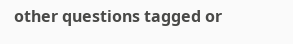other questions tagged or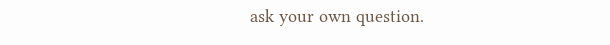ask your own question.